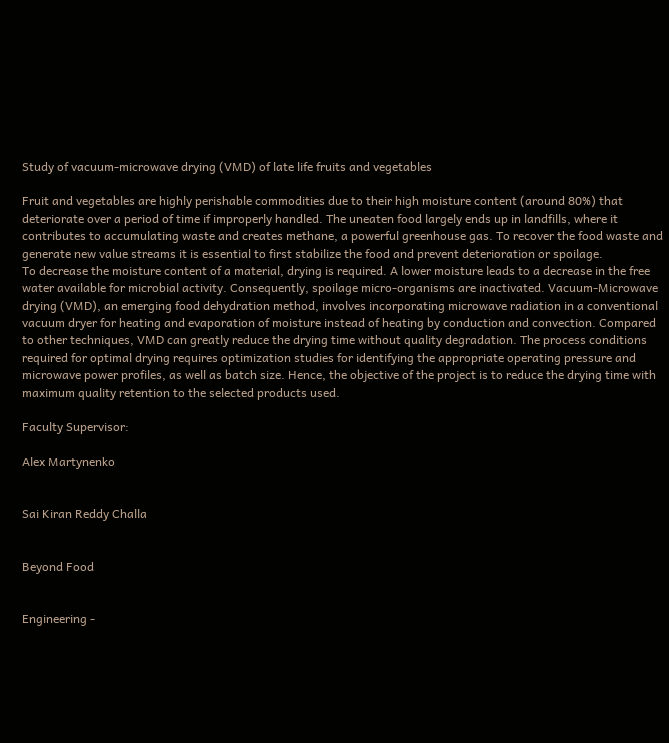Study of vacuum-microwave drying (VMD) of late life fruits and vegetables

Fruit and vegetables are highly perishable commodities due to their high moisture content (around 80%) that deteriorate over a period of time if improperly handled. The uneaten food largely ends up in landfills, where it contributes to accumulating waste and creates methane, a powerful greenhouse gas. To recover the food waste and generate new value streams it is essential to first stabilize the food and prevent deterioration or spoilage.
To decrease the moisture content of a material, drying is required. A lower moisture leads to a decrease in the free water available for microbial activity. Consequently, spoilage micro-organisms are inactivated. Vacuum-Microwave drying (VMD), an emerging food dehydration method, involves incorporating microwave radiation in a conventional vacuum dryer for heating and evaporation of moisture instead of heating by conduction and convection. Compared to other techniques, VMD can greatly reduce the drying time without quality degradation. The process conditions required for optimal drying requires optimization studies for identifying the appropriate operating pressure and microwave power profiles, as well as batch size. Hence, the objective of the project is to reduce the drying time with maximum quality retention to the selected products used.

Faculty Supervisor:

Alex Martynenko


Sai Kiran Reddy Challa


Beyond Food


Engineering -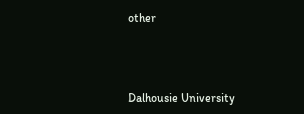other



Dalhousie University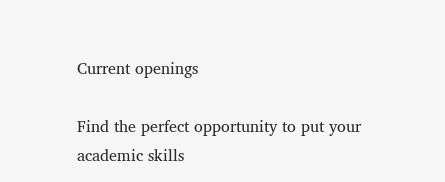Current openings

Find the perfect opportunity to put your academic skills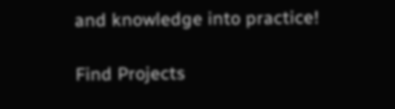and knowledge into practice!

Find Projects